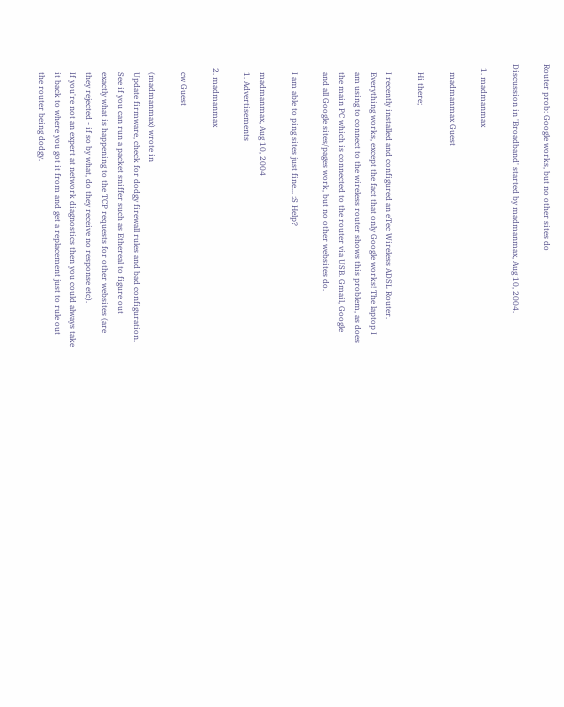Router prob: Google works, but no other sites do

Discussion in 'Broadband' started by madmanmax, Aug 10, 2004.

  1. madmanmax

    madmanmax Guest

    Hi there;

    I recently installed and configured an eTec Wireless ADSL Router.
    Everything works, except the fact that only Google works! The laptop I
    am using to connect to the wireless router shows this problem, as does
    the main PC which is connected to the router via USB. Gmail, Google
    and all Google sites/pages work, but no other websites do.

    I am able to ping sites just fine... :S Help?

    madmanmax, Aug 10, 2004
    1. Advertisements

  2. madmanmax

    cw Guest

    (madmanmax) wrote in
    Update firmware, check for dodgy firewall rules and bad configuration.
    See if you can run a packet sniffer such as Ethereal to figure out
    exactly what is happening to the TCP requests for other websites (are
    they rejected - if so by what, do they receive no response etc).
    If you're not an expert at network diagnostics then you could always take
    it back to where you got it from and get a replacement just to rule out
    the router being dodgy.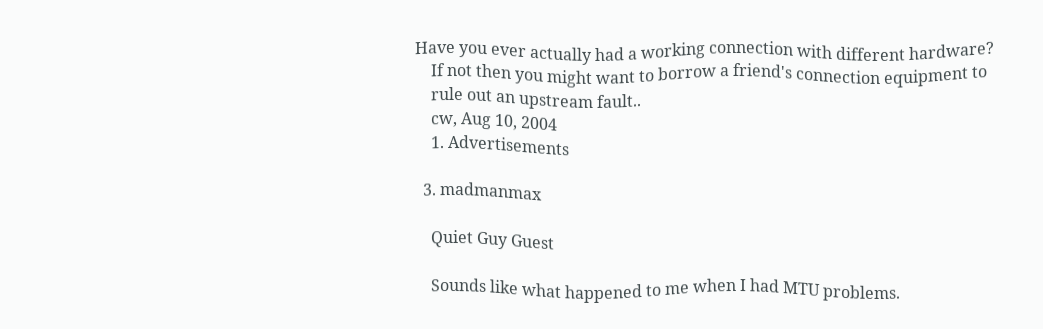Have you ever actually had a working connection with different hardware?
    If not then you might want to borrow a friend's connection equipment to
    rule out an upstream fault..
    cw, Aug 10, 2004
    1. Advertisements

  3. madmanmax

    Quiet Guy Guest

    Sounds like what happened to me when I had MTU problems.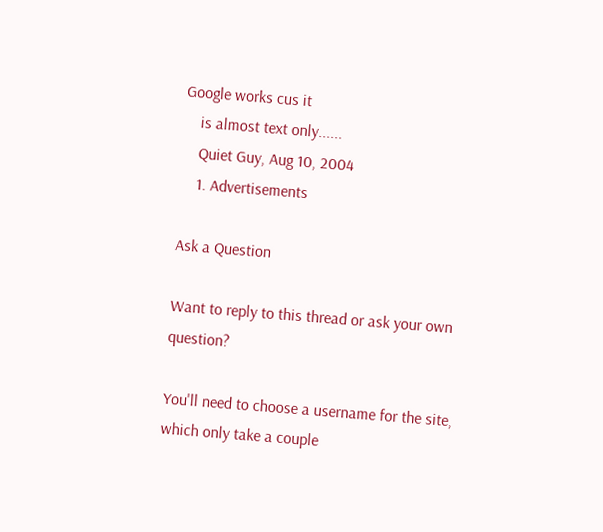Google works cus it
    is almost text only......
    Quiet Guy, Aug 10, 2004
    1. Advertisements

Ask a Question

Want to reply to this thread or ask your own question?

You'll need to choose a username for the site, which only take a couple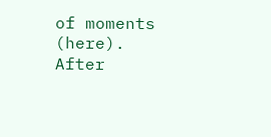of moments (here). After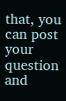that, you can post your question and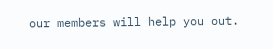our members will help you out.